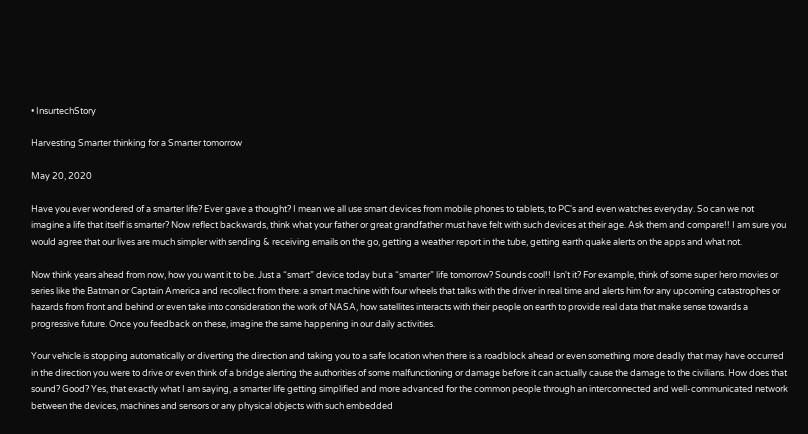• InsurtechStory

Harvesting Smarter thinking for a Smarter tomorrow

May 20, 2020

Have you ever wondered of a smarter life? Ever gave a thought? I mean we all use smart devices from mobile phones to tablets, to PC's and even watches everyday. So can we not imagine a life that itself is smarter? Now reflect backwards, think what your father or great grandfather must have felt with such devices at their age. Ask them and compare!! I am sure you would agree that our lives are much simpler with sending & receiving emails on the go, getting a weather report in the tube, getting earth quake alerts on the apps and what not.

Now think years ahead from now, how you want it to be. Just a “smart” device today but a “smarter” life tomorrow? Sounds cool!! Isn't it? For example, think of some super hero movies or series like the Batman or Captain America and recollect from there: a smart machine with four wheels that talks with the driver in real time and alerts him for any upcoming catastrophes or hazards from front and behind or even take into consideration the work of NASA, how satellites interacts with their people on earth to provide real data that make sense towards a progressive future. Once you feedback on these, imagine the same happening in our daily activities.

Your vehicle is stopping automatically or diverting the direction and taking you to a safe location when there is a roadblock ahead or even something more deadly that may have occurred in the direction you were to drive or even think of a bridge alerting the authorities of some malfunctioning or damage before it can actually cause the damage to the civilians. How does that sound? Good? Yes, that exactly what I am saying, a smarter life getting simplified and more advanced for the common people through an interconnected and well-communicated network between the devices, machines and sensors or any physical objects with such embedded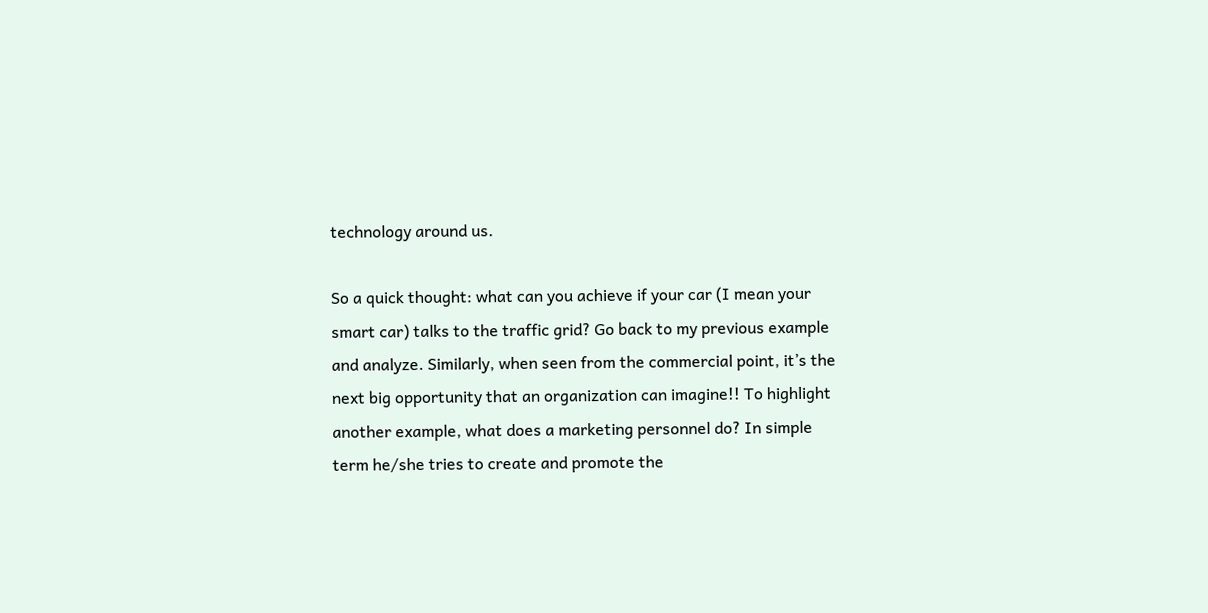technology around us.

So a quick thought: what can you achieve if your car (I mean your smart car) talks to the traffic grid? Go back to my previous example and analyze. Similarly, when seen from the commercial point, it’s the next big opportunity that an organization can imagine!! To highlight another example, what does a marketing personnel do? In simple term he/she tries to create and promote the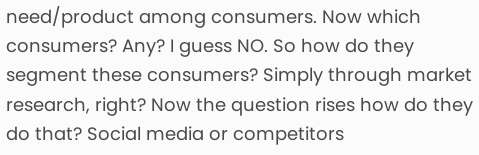need/product among consumers. Now which consumers? Any? I guess NO. So how do they segment these consumers? Simply through market research, right? Now the question rises how do they do that? Social media or competitors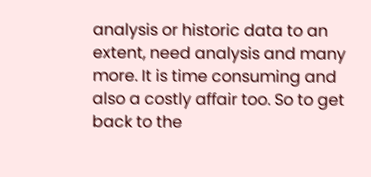analysis or historic data to an extent, need analysis and many more. It is time consuming and also a costly affair too. So to get back to the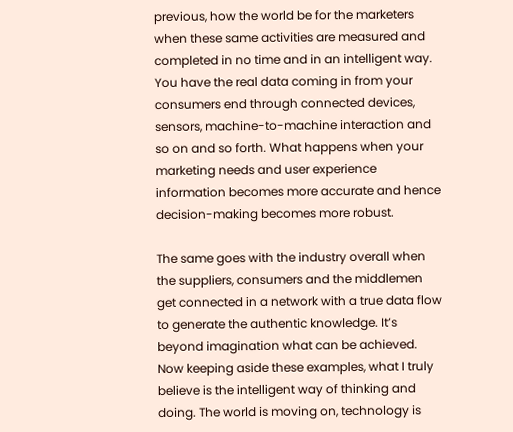previous, how the world be for the marketers when these same activities are measured and completed in no time and in an intelligent way. You have the real data coming in from your consumers end through connected devices, sensors, machine-to-machine interaction and so on and so forth. What happens when your marketing needs and user experience information becomes more accurate and hence decision-making becomes more robust.

The same goes with the industry overall when the suppliers, consumers and the middlemen get connected in a network with a true data flow to generate the authentic knowledge. It’s beyond imagination what can be achieved. Now keeping aside these examples, what I truly believe is the intelligent way of thinking and doing. The world is moving on, technology is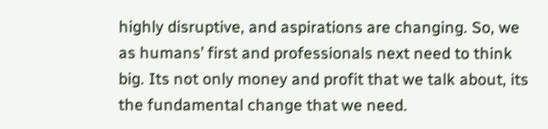highly disruptive, and aspirations are changing. So, we as humans’ first and professionals next need to think big. Its not only money and profit that we talk about, its the fundamental change that we need.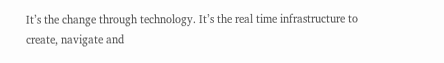It’s the change through technology. It’s the real time infrastructure to create, navigate and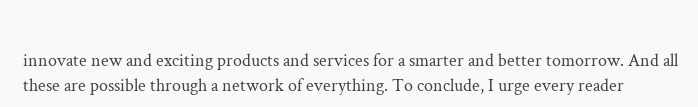innovate new and exciting products and services for a smarter and better tomorrow. And all these are possible through a network of everything. To conclude, I urge every reader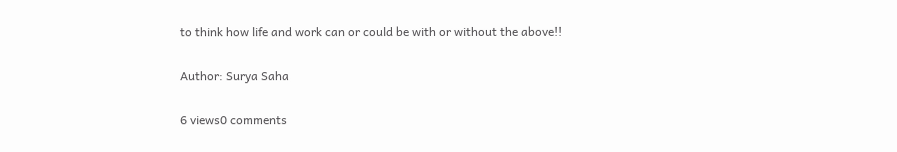to think how life and work can or could be with or without the above!!

Author: Surya Saha

6 views0 comments